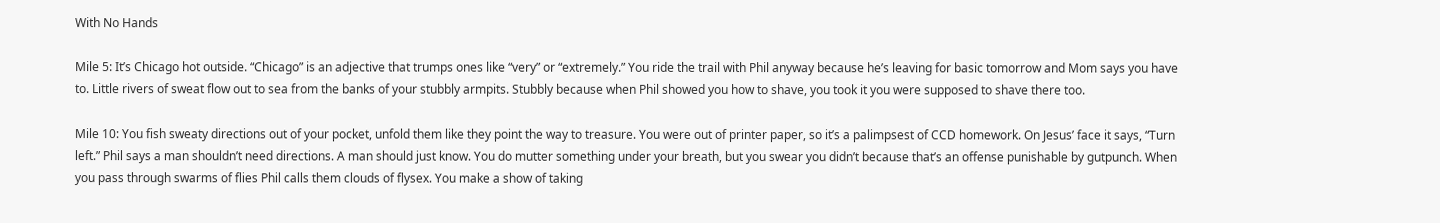With No Hands

Mile 5: It’s Chicago hot outside. “Chicago” is an adjective that trumps ones like “very” or “extremely.” You ride the trail with Phil anyway because he’s leaving for basic tomorrow and Mom says you have to. Little rivers of sweat flow out to sea from the banks of your stubbly armpits. Stubbly because when Phil showed you how to shave, you took it you were supposed to shave there too.

Mile 10: You fish sweaty directions out of your pocket, unfold them like they point the way to treasure. You were out of printer paper, so it’s a palimpsest of CCD homework. On Jesus’ face it says, “Turn left.” Phil says a man shouldn’t need directions. A man should just know. You do mutter something under your breath, but you swear you didn’t because that’s an offense punishable by gutpunch. When you pass through swarms of flies Phil calls them clouds of flysex. You make a show of taking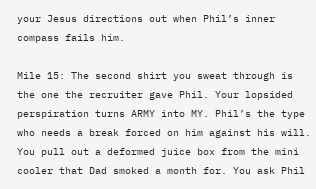your Jesus directions out when Phil’s inner compass fails him.

Mile 15: The second shirt you sweat through is the one the recruiter gave Phil. Your lopsided perspiration turns ARMY into MY. Phil’s the type who needs a break forced on him against his will. You pull out a deformed juice box from the mini cooler that Dad smoked a month for. You ask Phil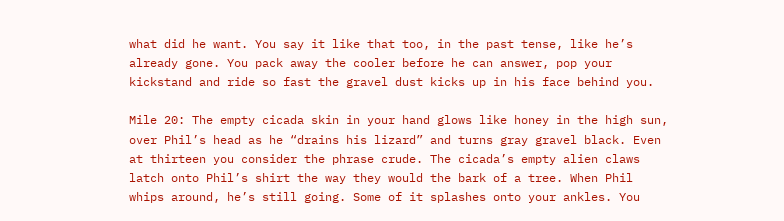what did he want. You say it like that too, in the past tense, like he’s already gone. You pack away the cooler before he can answer, pop your kickstand and ride so fast the gravel dust kicks up in his face behind you.

Mile 20: The empty cicada skin in your hand glows like honey in the high sun, over Phil’s head as he “drains his lizard” and turns gray gravel black. Even at thirteen you consider the phrase crude. The cicada’s empty alien claws latch onto Phil’s shirt the way they would the bark of a tree. When Phil whips around, he’s still going. Some of it splashes onto your ankles. You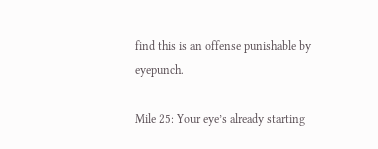find this is an offense punishable by eyepunch.

Mile 25: Your eye’s already starting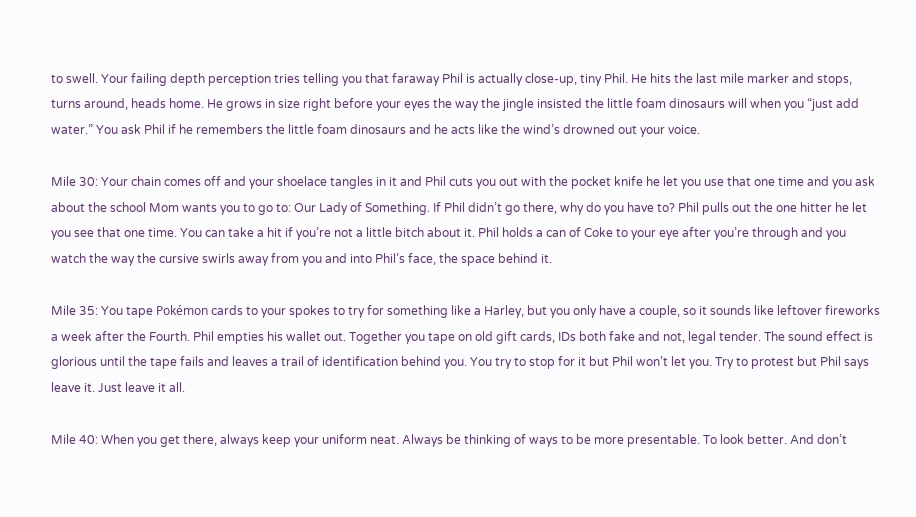to swell. Your failing depth perception tries telling you that faraway Phil is actually close-up, tiny Phil. He hits the last mile marker and stops, turns around, heads home. He grows in size right before your eyes the way the jingle insisted the little foam dinosaurs will when you “just add water.” You ask Phil if he remembers the little foam dinosaurs and he acts like the wind’s drowned out your voice.

Mile 30: Your chain comes off and your shoelace tangles in it and Phil cuts you out with the pocket knife he let you use that one time and you ask about the school Mom wants you to go to: Our Lady of Something. If Phil didn’t go there, why do you have to? Phil pulls out the one hitter he let you see that one time. You can take a hit if you’re not a little bitch about it. Phil holds a can of Coke to your eye after you’re through and you watch the way the cursive swirls away from you and into Phil’s face, the space behind it.

Mile 35: You tape Pokémon cards to your spokes to try for something like a Harley, but you only have a couple, so it sounds like leftover fireworks a week after the Fourth. Phil empties his wallet out. Together you tape on old gift cards, IDs both fake and not, legal tender. The sound effect is glorious until the tape fails and leaves a trail of identification behind you. You try to stop for it but Phil won’t let you. Try to protest but Phil says leave it. Just leave it all.

Mile 40: When you get there, always keep your uniform neat. Always be thinking of ways to be more presentable. To look better. And don’t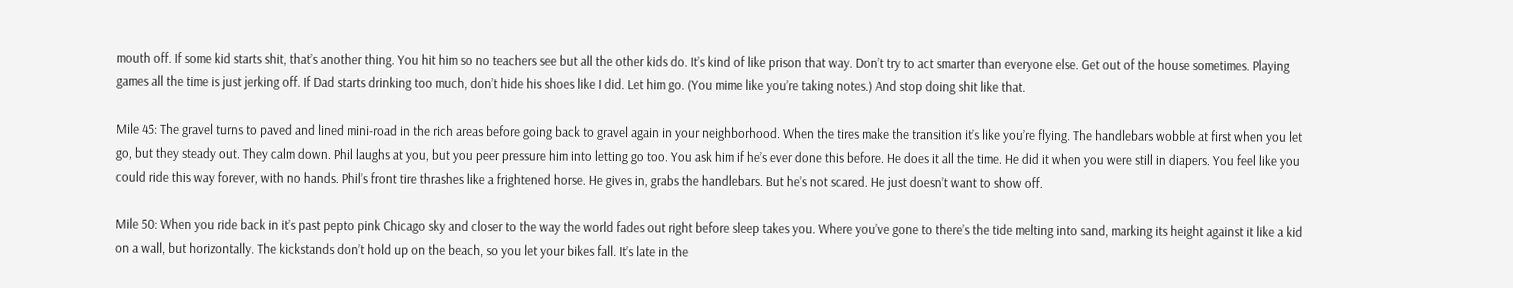mouth off. If some kid starts shit, that’s another thing. You hit him so no teachers see but all the other kids do. It’s kind of like prison that way. Don’t try to act smarter than everyone else. Get out of the house sometimes. Playing games all the time is just jerking off. If Dad starts drinking too much, don’t hide his shoes like I did. Let him go. (You mime like you’re taking notes.) And stop doing shit like that.

Mile 45: The gravel turns to paved and lined mini-road in the rich areas before going back to gravel again in your neighborhood. When the tires make the transition it’s like you’re flying. The handlebars wobble at first when you let go, but they steady out. They calm down. Phil laughs at you, but you peer pressure him into letting go too. You ask him if he’s ever done this before. He does it all the time. He did it when you were still in diapers. You feel like you could ride this way forever, with no hands. Phil’s front tire thrashes like a frightened horse. He gives in, grabs the handlebars. But he’s not scared. He just doesn’t want to show off.

Mile 50: When you ride back in it’s past pepto pink Chicago sky and closer to the way the world fades out right before sleep takes you. Where you’ve gone to there’s the tide melting into sand, marking its height against it like a kid on a wall, but horizontally. The kickstands don’t hold up on the beach, so you let your bikes fall. It’s late in the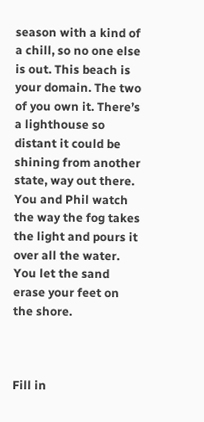season with a kind of a chill, so no one else is out. This beach is your domain. The two of you own it. There’s a lighthouse so distant it could be shining from another state, way out there. You and Phil watch the way the fog takes the light and pours it over all the water. You let the sand erase your feet on the shore.



Fill in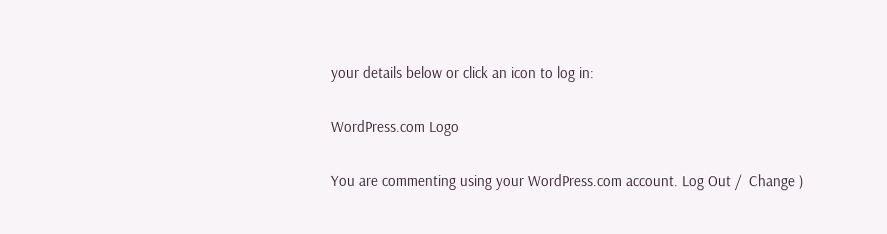your details below or click an icon to log in:

WordPress.com Logo

You are commenting using your WordPress.com account. Log Out /  Change )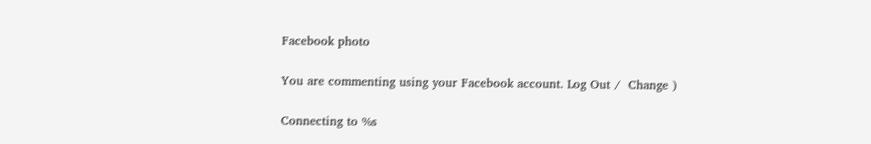Facebook photo

You are commenting using your Facebook account. Log Out /  Change )

Connecting to %s